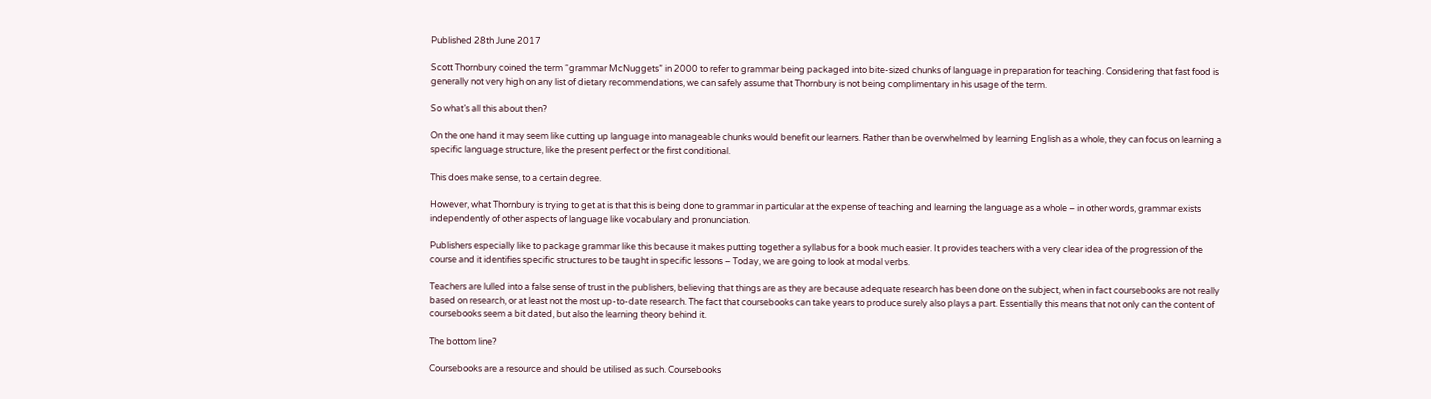Published 28th June 2017

Scott Thornbury coined the term “grammar McNuggets” in 2000 to refer to grammar being packaged into bite-sized chunks of language in preparation for teaching. Considering that fast food is generally not very high on any list of dietary recommendations, we can safely assume that Thornbury is not being complimentary in his usage of the term.

So what’s all this about then?

On the one hand it may seem like cutting up language into manageable chunks would benefit our learners. Rather than be overwhelmed by learning English as a whole, they can focus on learning a specific language structure, like the present perfect or the first conditional.

This does make sense, to a certain degree.

However, what Thornbury is trying to get at is that this is being done to grammar in particular at the expense of teaching and learning the language as a whole – in other words, grammar exists independently of other aspects of language like vocabulary and pronunciation.

Publishers especially like to package grammar like this because it makes putting together a syllabus for a book much easier. It provides teachers with a very clear idea of the progression of the course and it identifies specific structures to be taught in specific lessons – Today, we are going to look at modal verbs.

Teachers are lulled into a false sense of trust in the publishers, believing that things are as they are because adequate research has been done on the subject, when in fact coursebooks are not really based on research, or at least not the most up-to-date research. The fact that coursebooks can take years to produce surely also plays a part. Essentially this means that not only can the content of coursebooks seem a bit dated, but also the learning theory behind it.

The bottom line?

Coursebooks are a resource and should be utilised as such. Coursebooks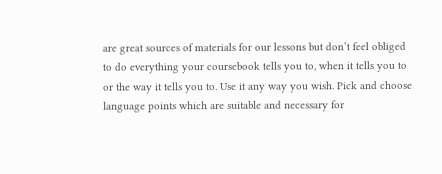are great sources of materials for our lessons but don’t feel obliged to do everything your coursebook tells you to, when it tells you to or the way it tells you to. Use it any way you wish. Pick and choose language points which are suitable and necessary for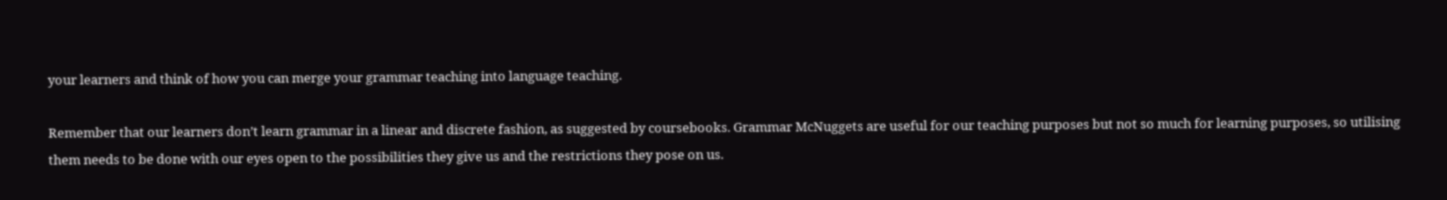your learners and think of how you can merge your grammar teaching into language teaching.

Remember that our learners don’t learn grammar in a linear and discrete fashion, as suggested by coursebooks. Grammar McNuggets are useful for our teaching purposes but not so much for learning purposes, so utilising them needs to be done with our eyes open to the possibilities they give us and the restrictions they pose on us.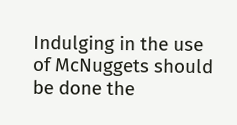Indulging in the use of McNuggets should be done the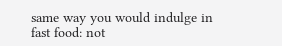same way you would indulge in fast food: not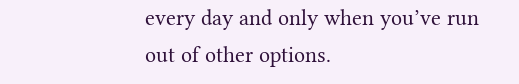every day and only when you’ve run out of other options.